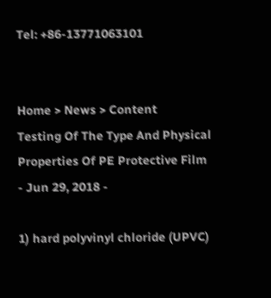Tel: +86-13771063101


Home > News > Content
Testing Of The Type And Physical Properties Of PE Protective Film
- Jun 29, 2018 -

1) hard polyvinyl chloride (UPVC)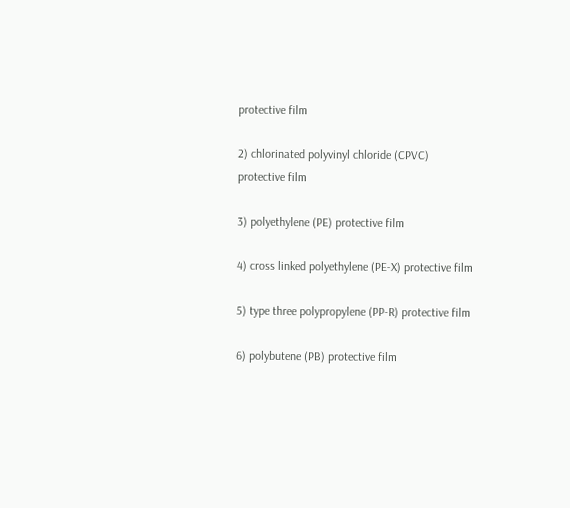protective film

2) chlorinated polyvinyl chloride (CPVC) protective film

3) polyethylene (PE) protective film

4) cross linked polyethylene (PE-X) protective film

5) type three polypropylene (PP-R) protective film

6) polybutene (PB) protective film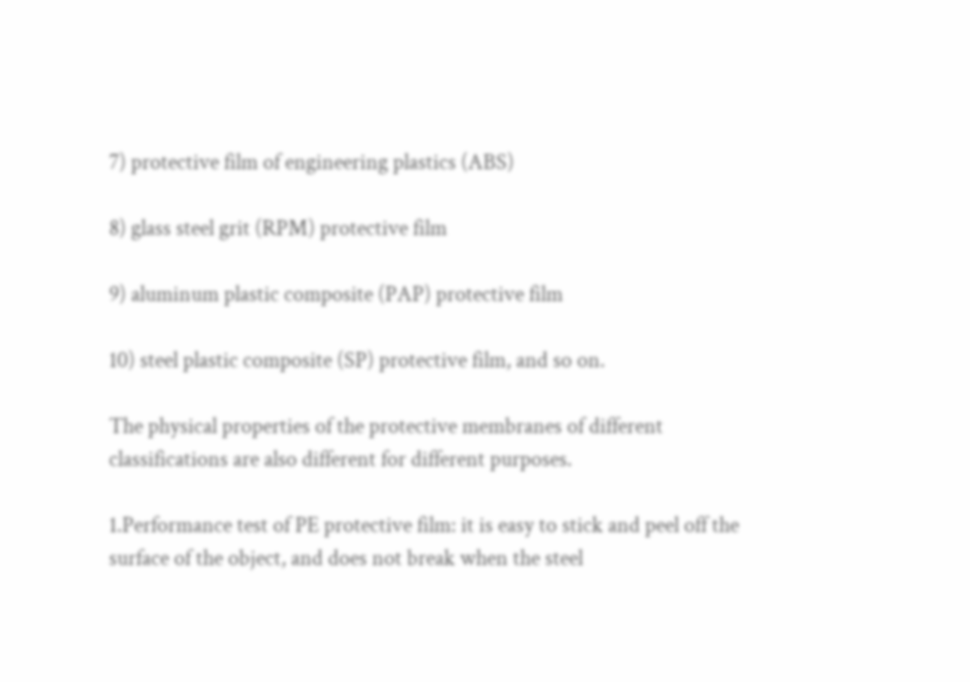7) protective film of engineering plastics (ABS)

8) glass steel grit (RPM) protective film

9) aluminum plastic composite (PAP) protective film

10) steel plastic composite (SP) protective film, and so on.

The physical properties of the protective membranes of different classifications are also different for different purposes.

1.Performance test of PE protective film: it is easy to stick and peel off the surface of the object, and does not break when the steel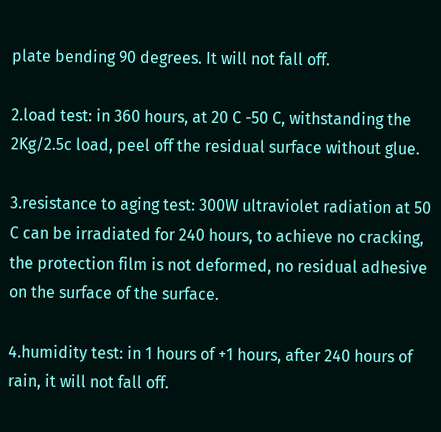plate bending 90 degrees. It will not fall off.

2.load test: in 360 hours, at 20 C -50 C, withstanding the 2Kg/2.5c load, peel off the residual surface without glue.

3.resistance to aging test: 300W ultraviolet radiation at 50 C can be irradiated for 240 hours, to achieve no cracking, the protection film is not deformed, no residual adhesive on the surface of the surface.

4.humidity test: in 1 hours of +1 hours, after 240 hours of rain, it will not fall off.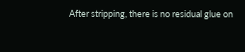After stripping, there is no residual glue on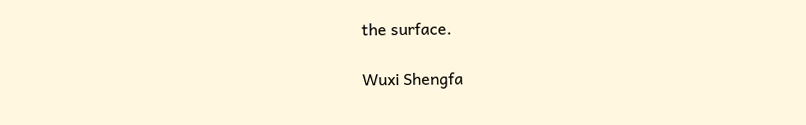the surface.

Wuxi Shengfa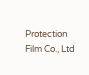Protection Film Co., Ltd